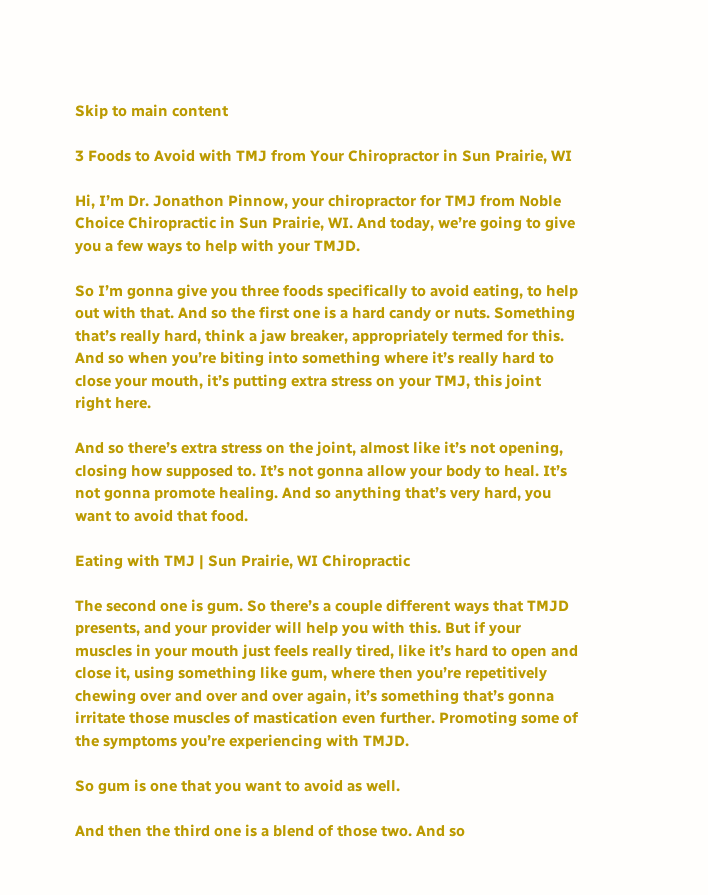Skip to main content

3 Foods to Avoid with TMJ from Your Chiropractor in Sun Prairie, WI

Hi, I’m Dr. Jonathon Pinnow, your chiropractor for TMJ from Noble Choice Chiropractic in Sun Prairie, WI. And today, we’re going to give you a few ways to help with your TMJD.

So I’m gonna give you three foods specifically to avoid eating, to help out with that. And so the first one is a hard candy or nuts. Something that’s really hard, think a jaw breaker, appropriately termed for this. And so when you’re biting into something where it’s really hard to close your mouth, it’s putting extra stress on your TMJ, this joint right here.

And so there’s extra stress on the joint, almost like it’s not opening, closing how supposed to. It’s not gonna allow your body to heal. It’s not gonna promote healing. And so anything that’s very hard, you want to avoid that food.

Eating with TMJ | Sun Prairie, WI Chiropractic

The second one is gum. So there’s a couple different ways that TMJD presents, and your provider will help you with this. But if your muscles in your mouth just feels really tired, like it’s hard to open and close it, using something like gum, where then you’re repetitively chewing over and over and over again, it’s something that’s gonna irritate those muscles of mastication even further. Promoting some of the symptoms you’re experiencing with TMJD.

So gum is one that you want to avoid as well.

And then the third one is a blend of those two. And so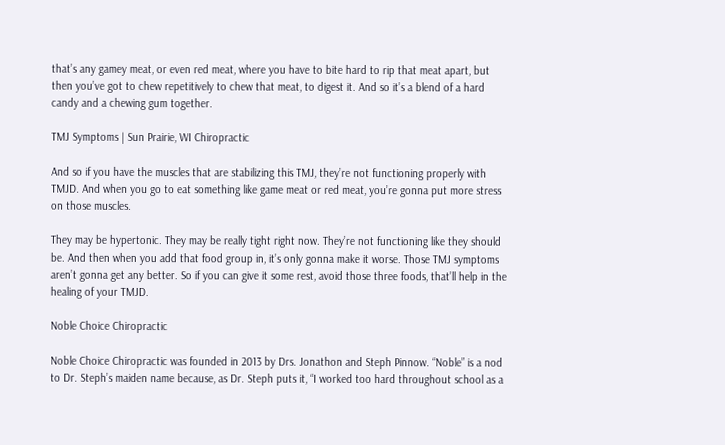that’s any gamey meat, or even red meat, where you have to bite hard to rip that meat apart, but then you’ve got to chew repetitively to chew that meat, to digest it. And so it’s a blend of a hard candy and a chewing gum together.

TMJ Symptoms | Sun Prairie, WI Chiropractic

And so if you have the muscles that are stabilizing this TMJ, they’re not functioning properly with TMJD. And when you go to eat something like game meat or red meat, you’re gonna put more stress on those muscles.

They may be hypertonic. They may be really tight right now. They’re not functioning like they should be. And then when you add that food group in, it’s only gonna make it worse. Those TMJ symptoms aren’t gonna get any better. So if you can give it some rest, avoid those three foods, that’ll help in the healing of your TMJD.

Noble Choice Chiropractic

Noble Choice Chiropractic was founded in 2013 by Drs. Jonathon and Steph Pinnow. “Noble” is a nod to Dr. Steph’s maiden name because, as Dr. Steph puts it, “I worked too hard throughout school as a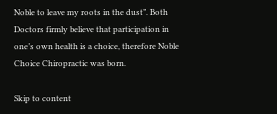Noble to leave my roots in the dust”. Both Doctors firmly believe that participation in one’s own health is a choice, therefore Noble Choice Chiropractic was born.

Skip to content